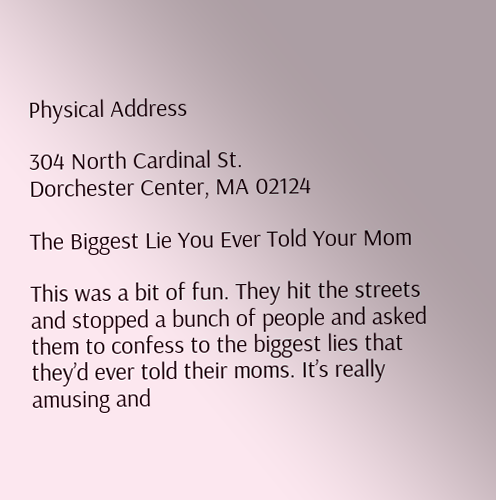Physical Address

304 North Cardinal St.
Dorchester Center, MA 02124

The Biggest Lie You Ever Told Your Mom

This was a bit of fun. They hit the streets and stopped a bunch of people and asked them to confess to the biggest lies that they’d ever told their moms. It’s really amusing and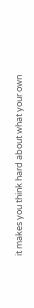it makes you think hard about what your own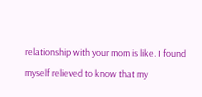relationship with your mom is like. I found myself relieved to know that my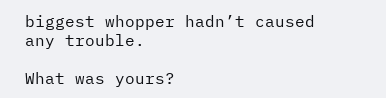biggest whopper hadn’t caused any trouble.

What was yours?